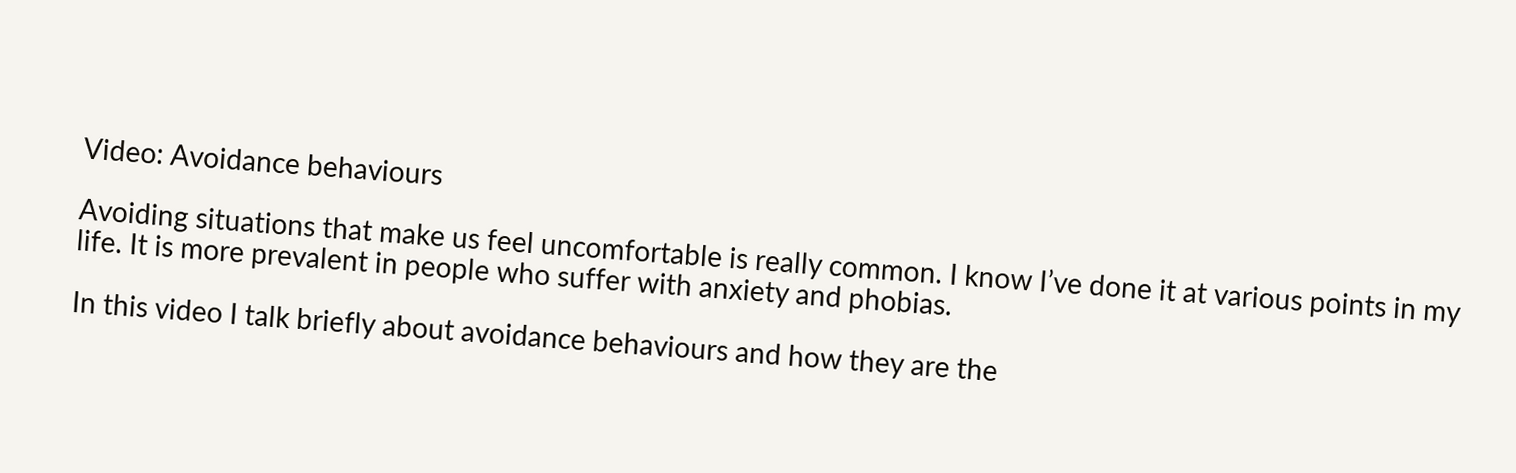Video: Avoidance behaviours

Avoiding situations that make us feel uncomfortable is really common. I know I’ve done it at various points in my life. It is more prevalent in people who suffer with anxiety and phobias.

In this video I talk briefly about avoidance behaviours and how they are the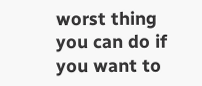worst thing you can do if you want to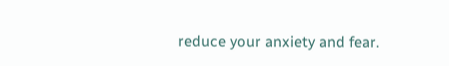reduce your anxiety and fear.